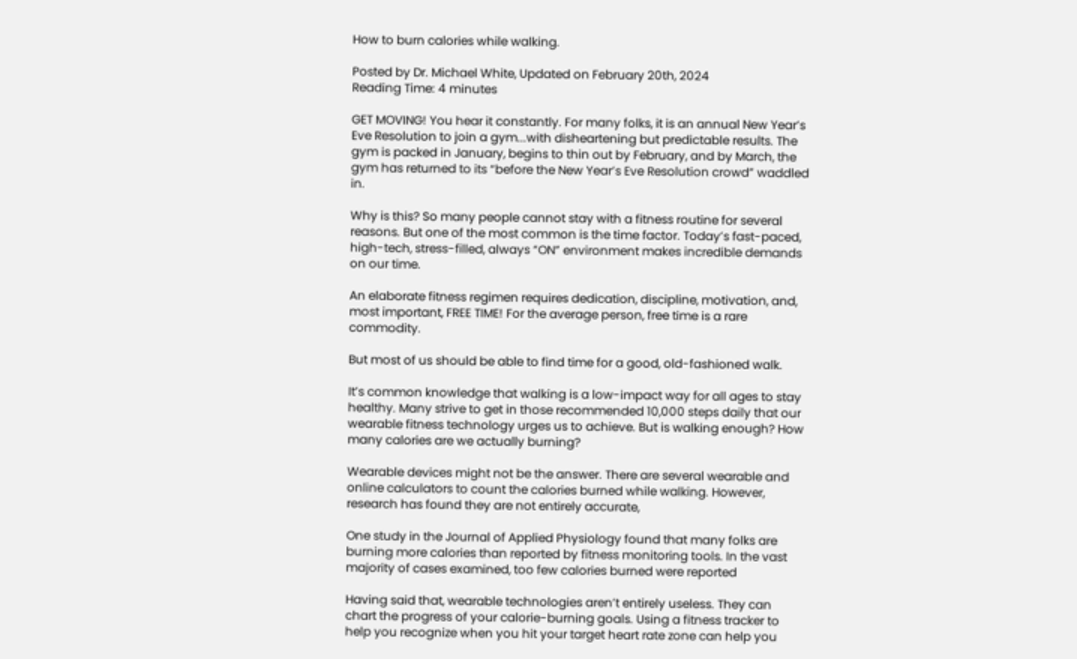How to burn calories while walking.

Posted by Dr. Michael White, Updated on February 20th, 2024
Reading Time: 4 minutes

GET MOVING! You hear it constantly. For many folks, it is an annual New Year’s Eve Resolution to join a gym...with disheartening but predictable results. The gym is packed in January, begins to thin out by February, and by March, the gym has returned to its “before the New Year’s Eve Resolution crowd” waddled in.

Why is this? So many people cannot stay with a fitness routine for several reasons. But one of the most common is the time factor. Today’s fast-paced, high-tech, stress-filled, always “ON” environment makes incredible demands on our time.

An elaborate fitness regimen requires dedication, discipline, motivation, and, most important, FREE TIME! For the average person, free time is a rare commodity.

But most of us should be able to find time for a good, old-fashioned walk.

It’s common knowledge that walking is a low-impact way for all ages to stay healthy. Many strive to get in those recommended 10,000 steps daily that our wearable fitness technology urges us to achieve. But is walking enough? How many calories are we actually burning?

Wearable devices might not be the answer. There are several wearable and online calculators to count the calories burned while walking. However, research has found they are not entirely accurate,

One study in the Journal of Applied Physiology found that many folks are burning more calories than reported by fitness monitoring tools. In the vast majority of cases examined, too few calories burned were reported

Having said that, wearable technologies aren’t entirely useless. They can chart the progress of your calorie-burning goals. Using a fitness tracker to help you recognize when you hit your target heart rate zone can help you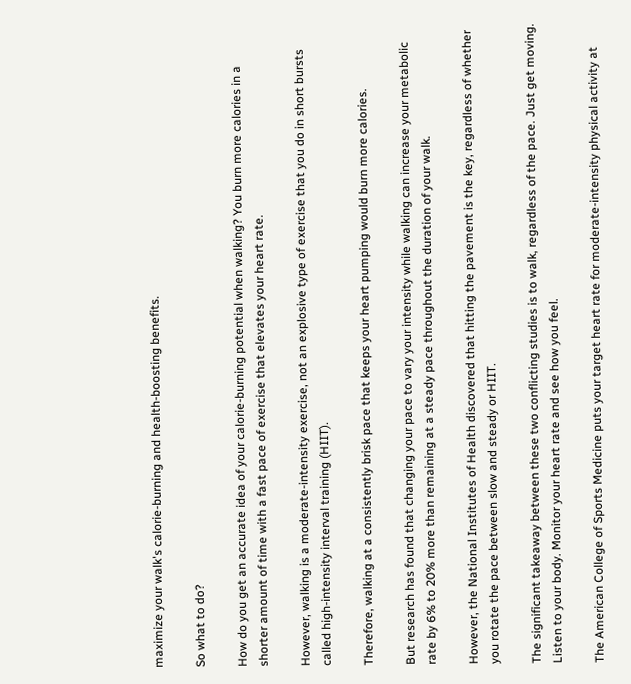maximize your walk's calorie-burning and health-boosting benefits.

So what to do?

How do you get an accurate idea of your calorie-burning potential when walking? You burn more calories in a shorter amount of time with a fast pace of exercise that elevates your heart rate.

However, walking is a moderate-intensity exercise, not an explosive type of exercise that you do in short bursts called high-intensity interval training (HIIT).

Therefore, walking at a consistently brisk pace that keeps your heart pumping would burn more calories.

But research has found that changing your pace to vary your intensity while walking can increase your metabolic rate by 6% to 20% more than remaining at a steady pace throughout the duration of your walk.

However, the National Institutes of Health discovered that hitting the pavement is the key, regardless of whether you rotate the pace between slow and steady or HIIT.

The significant takeaway between these two conflicting studies is to walk, regardless of the pace. Just get moving. Listen to your body. Monitor your heart rate and see how you feel.

The American College of Sports Medicine puts your target heart rate for moderate-intensity physical activity at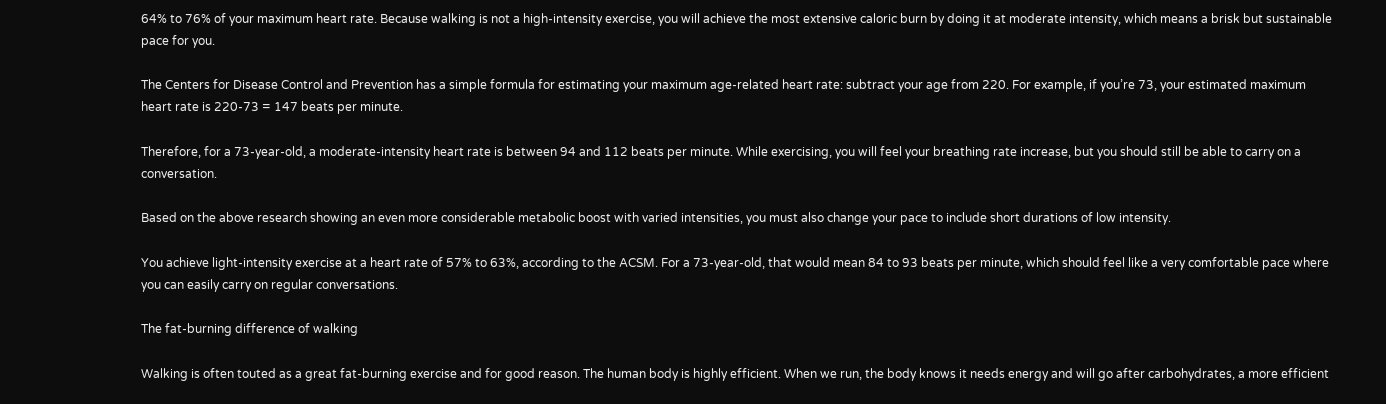64% to 76% of your maximum heart rate. Because walking is not a high-intensity exercise, you will achieve the most extensive caloric burn by doing it at moderate intensity, which means a brisk but sustainable pace for you.

The Centers for Disease Control and Prevention has a simple formula for estimating your maximum age-related heart rate: subtract your age from 220. For example, if you’re 73, your estimated maximum heart rate is 220-73 = 147 beats per minute.

Therefore, for a 73-year-old, a moderate-intensity heart rate is between 94 and 112 beats per minute. While exercising, you will feel your breathing rate increase, but you should still be able to carry on a conversation.

Based on the above research showing an even more considerable metabolic boost with varied intensities, you must also change your pace to include short durations of low intensity.

You achieve light-intensity exercise at a heart rate of 57% to 63%, according to the ACSM. For a 73-year-old, that would mean 84 to 93 beats per minute, which should feel like a very comfortable pace where you can easily carry on regular conversations.

The fat-burning difference of walking

Walking is often touted as a great fat-burning exercise and for good reason. The human body is highly efficient. When we run, the body knows it needs energy and will go after carbohydrates, a more efficient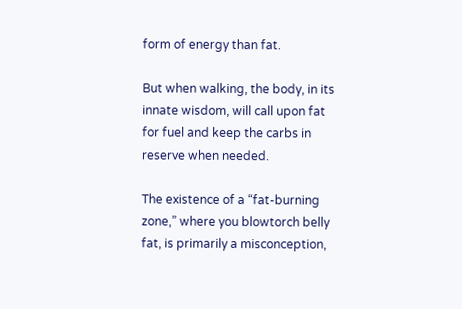form of energy than fat.

But when walking, the body, in its innate wisdom, will call upon fat for fuel and keep the carbs in reserve when needed.

The existence of a “fat-burning zone,” where you blowtorch belly fat, is primarily a misconception,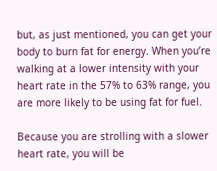but, as just mentioned, you can get your body to burn fat for energy. When you’re walking at a lower intensity with your heart rate in the 57% to 63% range, you are more likely to be using fat for fuel.

Because you are strolling with a slower heart rate, you will be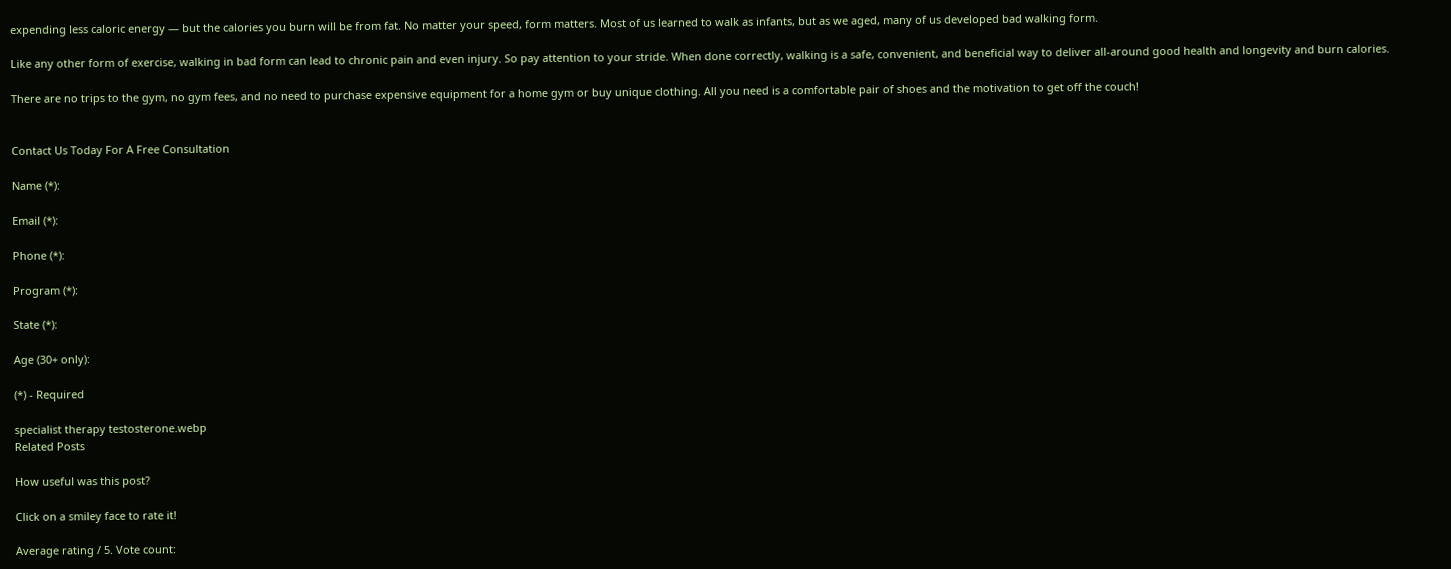expending less caloric energy — but the calories you burn will be from fat. No matter your speed, form matters. Most of us learned to walk as infants, but as we aged, many of us developed bad walking form.

Like any other form of exercise, walking in bad form can lead to chronic pain and even injury. So pay attention to your stride. When done correctly, walking is a safe, convenient, and beneficial way to deliver all-around good health and longevity and burn calories.

There are no trips to the gym, no gym fees, and no need to purchase expensive equipment for a home gym or buy unique clothing. All you need is a comfortable pair of shoes and the motivation to get off the couch!


Contact Us Today For A Free Consultation

Name (*):

Email (*):

Phone (*):

Program (*):

State (*):

Age (30+ only):

(*) - Required

specialist therapy testosterone.webp
Related Posts

How useful was this post?

Click on a smiley face to rate it!

Average rating / 5. Vote count: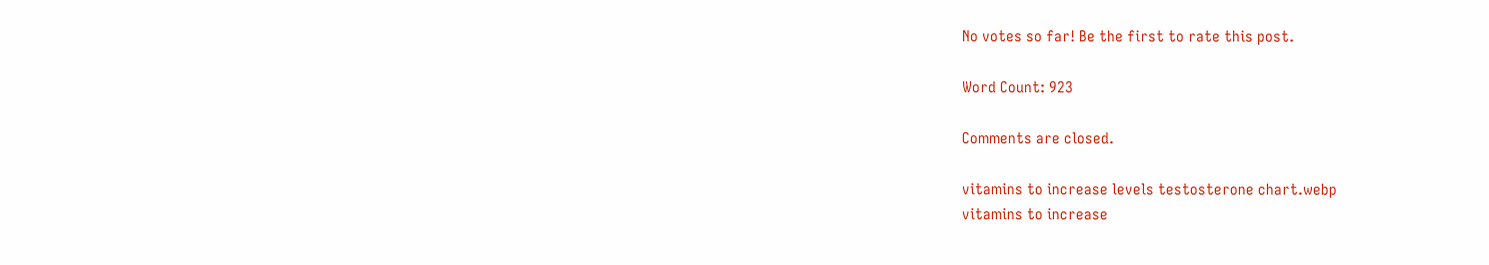No votes so far! Be the first to rate this post.

Word Count: 923

Comments are closed.

vitamins to increase levels testosterone chart.webp
vitamins to increase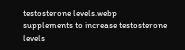testosterone levels.webp
supplements to increase testosterone levels